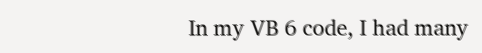In my VB 6 code, I had many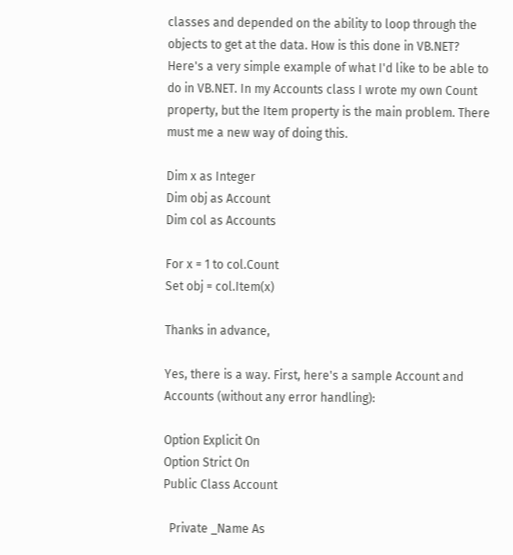classes and depended on the ability to loop through the objects to get at the data. How is this done in VB.NET? Here's a very simple example of what I'd like to be able to do in VB.NET. In my Accounts class I wrote my own Count property, but the Item property is the main problem. There must me a new way of doing this.

Dim x as Integer
Dim obj as Account
Dim col as Accounts

For x = 1 to col.Count
Set obj = col.Item(x)

Thanks in advance,

Yes, there is a way. First, here's a sample Account and Accounts (without any error handling):

Option Explicit On
Option Strict On
Public Class Account

  Private _Name As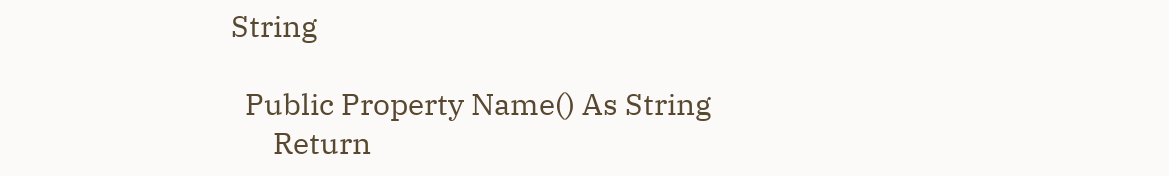String

  Public Property Name() As String
      Return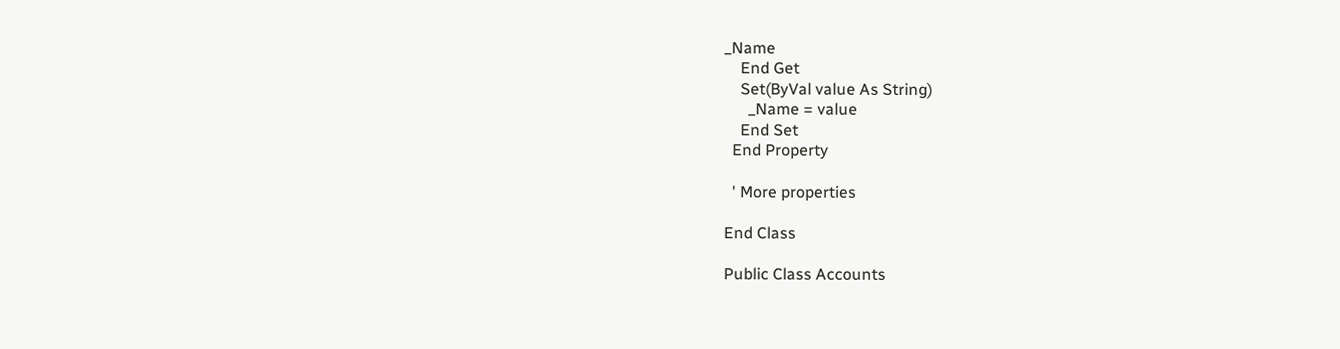_Name
    End Get
    Set(ByVal value As String)
      _Name = value
    End Set
  End Property

  ' More properties

End Class

Public Class Accounts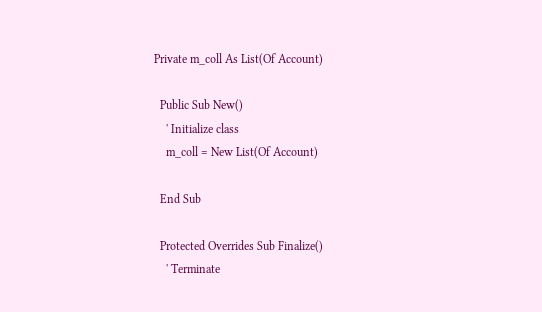Private m_coll As List(Of Account)

  Public Sub New()
    ' Initialize class
    m_coll = New List(Of Account)

  End Sub

  Protected Overrides Sub Finalize()
    ' Terminate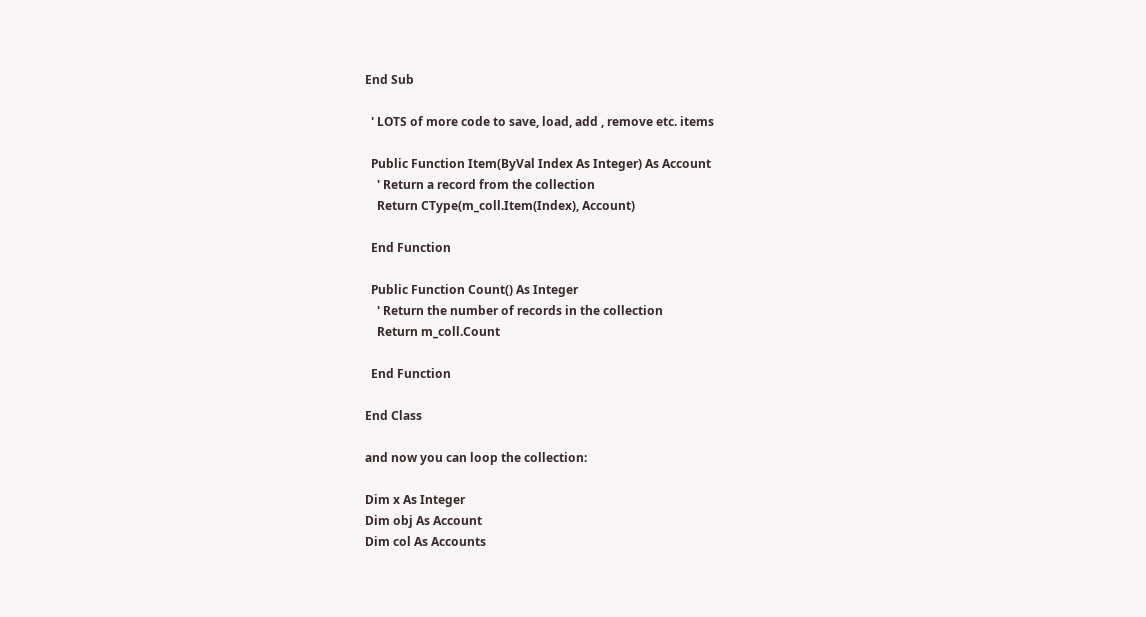End Sub

  ' LOTS of more code to save, load, add , remove etc. items

  Public Function Item(ByVal Index As Integer) As Account
    ' Return a record from the collection
    Return CType(m_coll.Item(Index), Account)

  End Function

  Public Function Count() As Integer
    ' Return the number of records in the collection
    Return m_coll.Count

  End Function

End Class

and now you can loop the collection:

Dim x As Integer
Dim obj As Account
Dim col As Accounts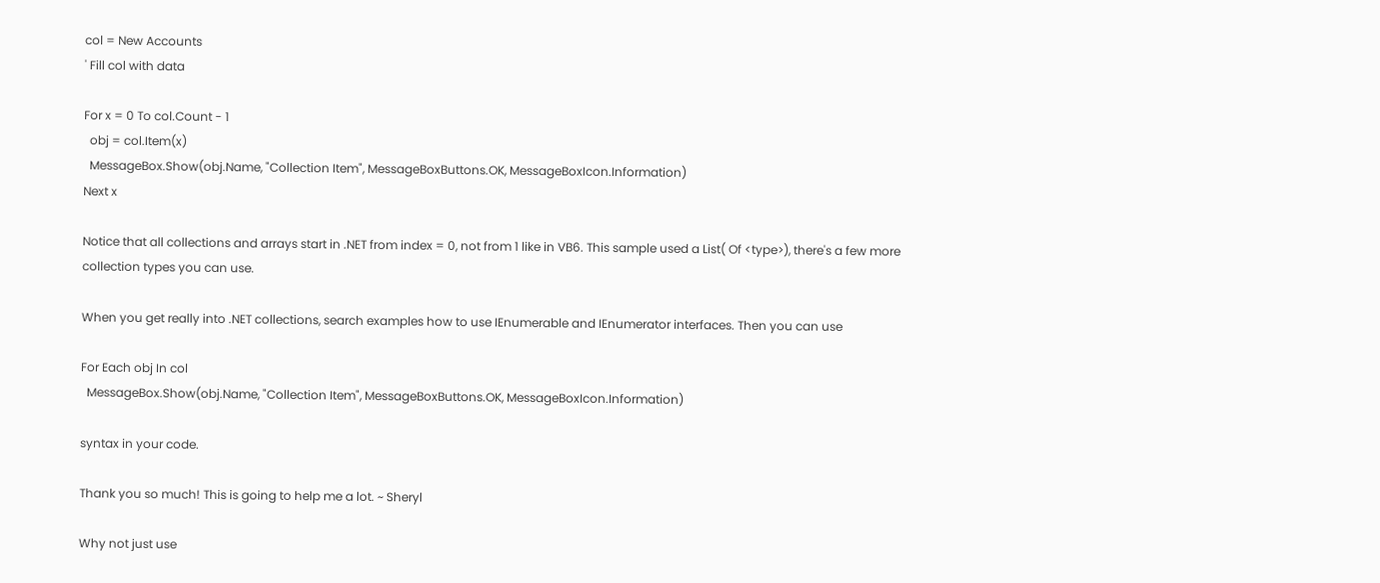col = New Accounts
' Fill col with data

For x = 0 To col.Count - 1
  obj = col.Item(x)
  MessageBox.Show(obj.Name, "Collection Item", MessageBoxButtons.OK, MessageBoxIcon.Information)
Next x

Notice that all collections and arrays start in .NET from index = 0, not from 1 like in VB6. This sample used a List( Of <type>), there's a few more collection types you can use.

When you get really into .NET collections, search examples how to use IEnumerable and IEnumerator interfaces. Then you can use

For Each obj In col
  MessageBox.Show(obj.Name, "Collection Item", MessageBoxButtons.OK, MessageBoxIcon.Information)

syntax in your code.

Thank you so much! This is going to help me a lot. ~ Sheryl

Why not just use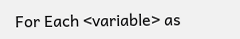For Each <variable> as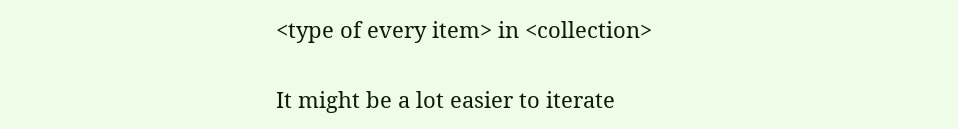<type of every item> in <collection>

It might be a lot easier to iterate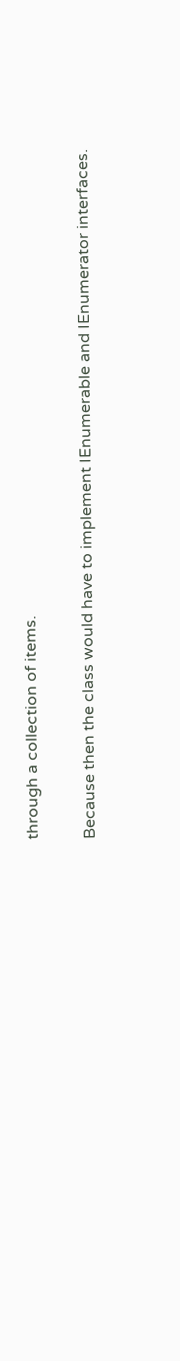through a collection of items.

Because then the class would have to implement IEnumerable and IEnumerator interfaces.